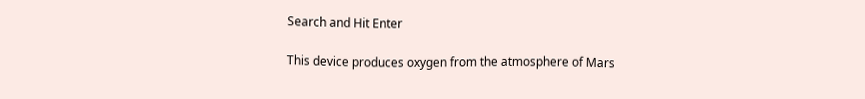Search and Hit Enter

This device produces oxygen from the atmosphere of Mars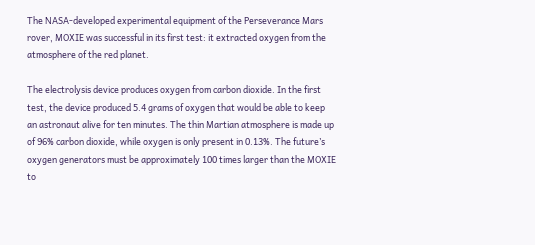The NASA-developed experimental equipment of the Perseverance Mars rover, MOXIE was successful in its first test: it extracted oxygen from the atmosphere of the red planet.

The electrolysis device produces oxygen from carbon dioxide. In the first test, the device produced 5.4 grams of oxygen that would be able to keep an astronaut alive for ten minutes. The thin Martian atmosphere is made up of 96% carbon dioxide, while oxygen is only present in 0.13%. The future’s oxygen generators must be approximately 100 times larger than the MOXIE to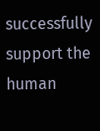successfully support the human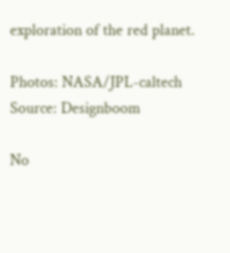exploration of the red planet.

Photos: NASA/JPL-caltech
Source: Designboom

No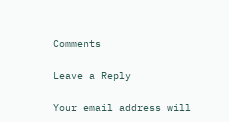Comments

Leave a Reply

Your email address will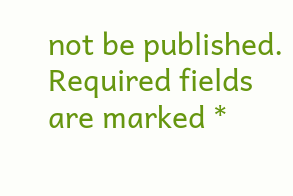not be published. Required fields are marked *